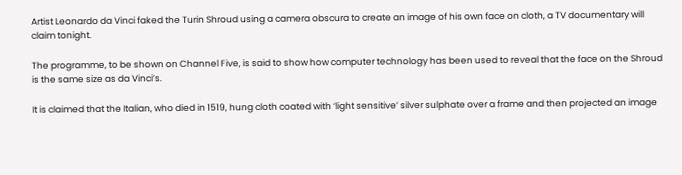Artist Leonardo da Vinci faked the Turin Shroud using a camera obscura to create an image of his own face on cloth, a TV documentary will claim tonight.

The programme, to be shown on Channel Five, is said to show how computer technology has been used to reveal that the face on the Shroud is the same size as da Vinci’s.

It is claimed that the Italian, who died in 1519, hung cloth coated with ‘light sensitive’ silver sulphate over a frame and then projected an image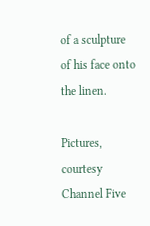of a sculpture of his face onto the linen.

Pictures, courtesy Channel Five